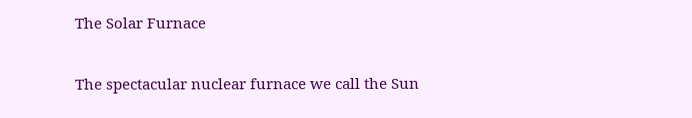The Solar Furnace

The spectacular nuclear furnace we call the Sun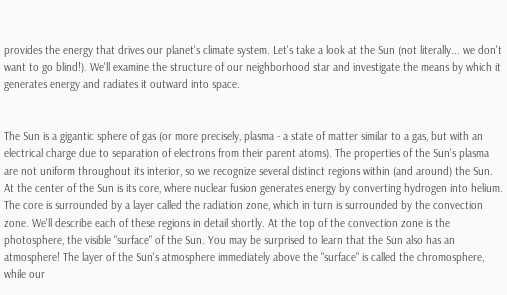provides the energy that drives our planet's climate system. Let's take a look at the Sun (not literally... we don't want to go blind!). We'll examine the structure of our neighborhood star and investigate the means by which it generates energy and radiates it outward into space.


The Sun is a gigantic sphere of gas (or more precisely, plasma - a state of matter similar to a gas, but with an electrical charge due to separation of electrons from their parent atoms). The properties of the Sun's plasma are not uniform throughout its interior, so we recognize several distinct regions within (and around) the Sun. At the center of the Sun is its core, where nuclear fusion generates energy by converting hydrogen into helium. The core is surrounded by a layer called the radiation zone, which in turn is surrounded by the convection zone. We'll describe each of these regions in detail shortly. At the top of the convection zone is the photosphere, the visible "surface" of the Sun. You may be surprised to learn that the Sun also has an atmosphere! The layer of the Sun's atmosphere immediately above the "surface" is called the chromosphere, while our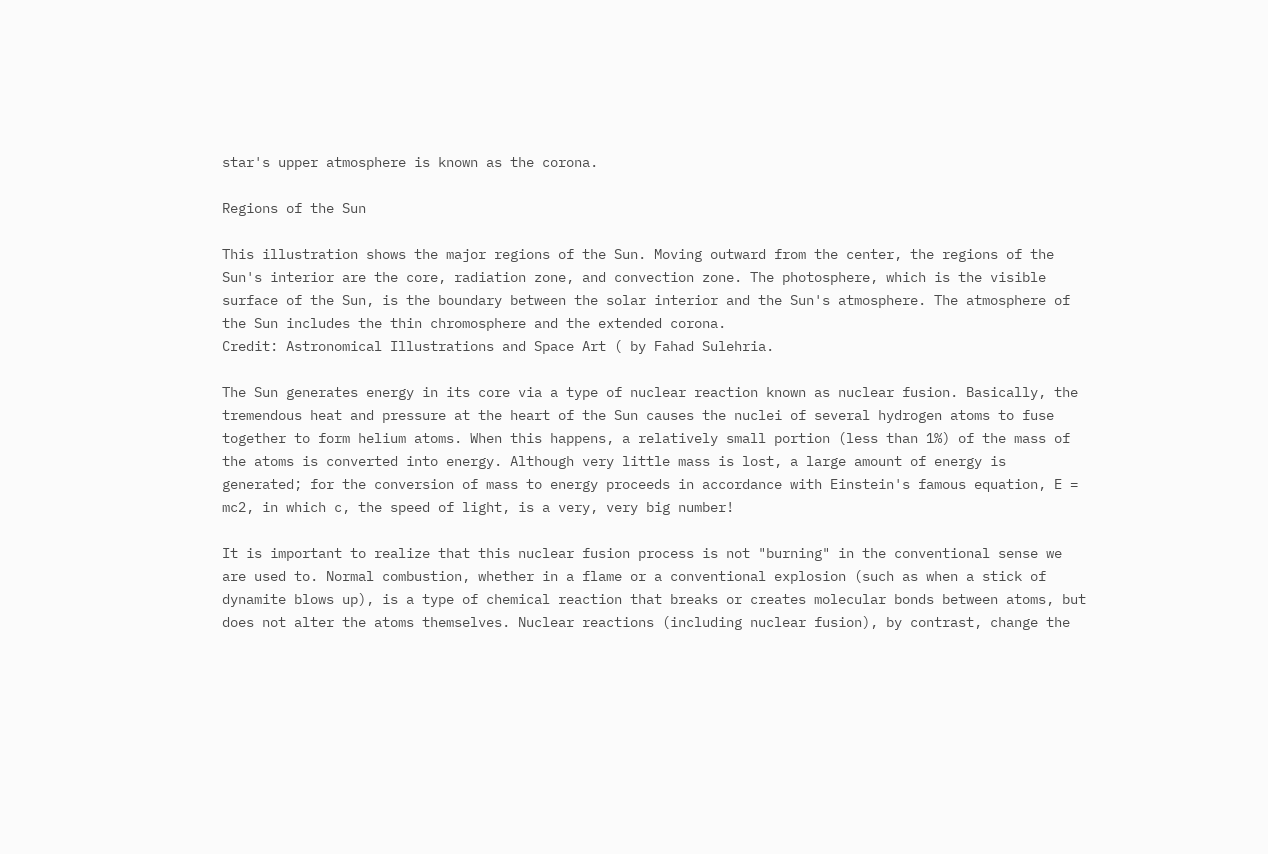star's upper atmosphere is known as the corona.

Regions of the Sun

This illustration shows the major regions of the Sun. Moving outward from the center, the regions of the Sun's interior are the core, radiation zone, and convection zone. The photosphere, which is the visible surface of the Sun, is the boundary between the solar interior and the Sun's atmosphere. The atmosphere of the Sun includes the thin chromosphere and the extended corona.
Credit: Astronomical Illustrations and Space Art ( by Fahad Sulehria.

The Sun generates energy in its core via a type of nuclear reaction known as nuclear fusion. Basically, the tremendous heat and pressure at the heart of the Sun causes the nuclei of several hydrogen atoms to fuse together to form helium atoms. When this happens, a relatively small portion (less than 1%) of the mass of the atoms is converted into energy. Although very little mass is lost, a large amount of energy is generated; for the conversion of mass to energy proceeds in accordance with Einstein's famous equation, E = mc2, in which c, the speed of light, is a very, very big number!

It is important to realize that this nuclear fusion process is not "burning" in the conventional sense we are used to. Normal combustion, whether in a flame or a conventional explosion (such as when a stick of dynamite blows up), is a type of chemical reaction that breaks or creates molecular bonds between atoms, but does not alter the atoms themselves. Nuclear reactions (including nuclear fusion), by contrast, change the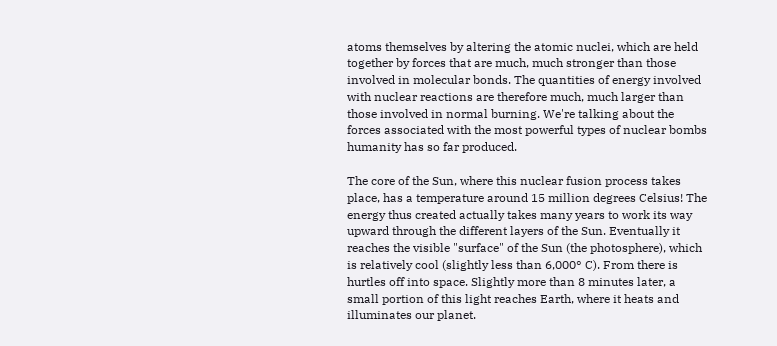atoms themselves by altering the atomic nuclei, which are held together by forces that are much, much stronger than those involved in molecular bonds. The quantities of energy involved with nuclear reactions are therefore much, much larger than those involved in normal burning. We're talking about the forces associated with the most powerful types of nuclear bombs humanity has so far produced.

The core of the Sun, where this nuclear fusion process takes place, has a temperature around 15 million degrees Celsius! The energy thus created actually takes many years to work its way upward through the different layers of the Sun. Eventually it reaches the visible "surface" of the Sun (the photosphere), which is relatively cool (slightly less than 6,000° C). From there is hurtles off into space. Slightly more than 8 minutes later, a small portion of this light reaches Earth, where it heats and illuminates our planet.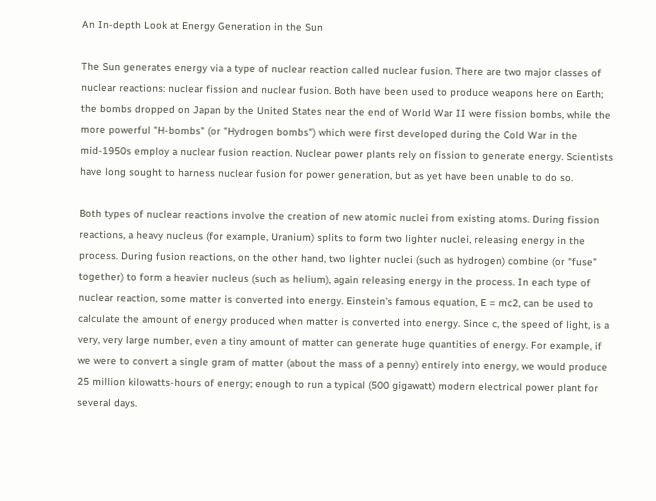An In-depth Look at Energy Generation in the Sun

The Sun generates energy via a type of nuclear reaction called nuclear fusion. There are two major classes of nuclear reactions: nuclear fission and nuclear fusion. Both have been used to produce weapons here on Earth; the bombs dropped on Japan by the United States near the end of World War II were fission bombs, while the more powerful "H-bombs" (or "Hydrogen bombs") which were first developed during the Cold War in the mid-1950s employ a nuclear fusion reaction. Nuclear power plants rely on fission to generate energy. Scientists have long sought to harness nuclear fusion for power generation, but as yet have been unable to do so.

Both types of nuclear reactions involve the creation of new atomic nuclei from existing atoms. During fission reactions, a heavy nucleus (for example, Uranium) splits to form two lighter nuclei, releasing energy in the process. During fusion reactions, on the other hand, two lighter nuclei (such as hydrogen) combine (or "fuse" together) to form a heavier nucleus (such as helium), again releasing energy in the process. In each type of nuclear reaction, some matter is converted into energy. Einstein's famous equation, E = mc2, can be used to calculate the amount of energy produced when matter is converted into energy. Since c, the speed of light, is a very, very large number, even a tiny amount of matter can generate huge quantities of energy. For example, if we were to convert a single gram of matter (about the mass of a penny) entirely into energy, we would produce 25 million kilowatts-hours of energy; enough to run a typical (500 gigawatt) modern electrical power plant for several days.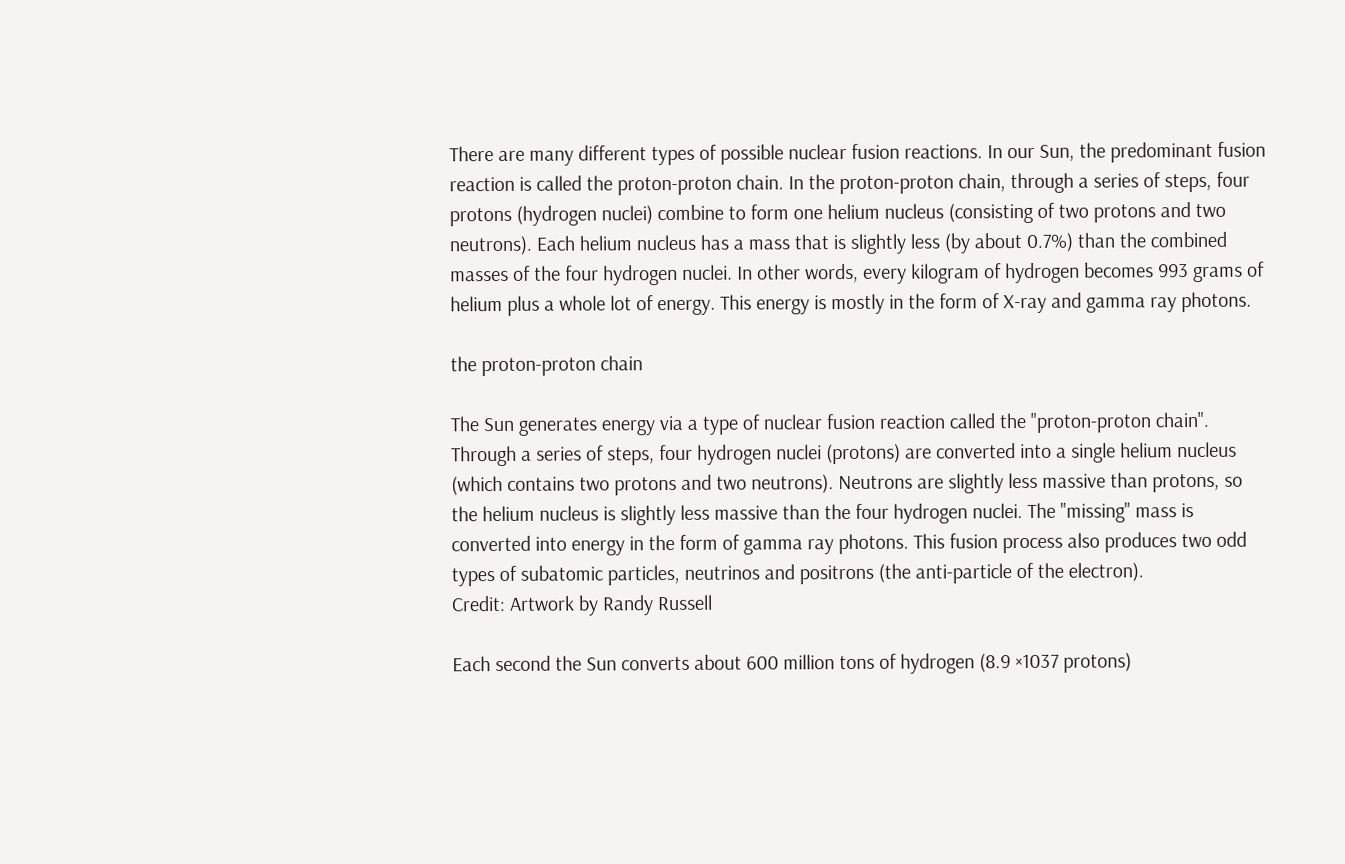There are many different types of possible nuclear fusion reactions. In our Sun, the predominant fusion reaction is called the proton-proton chain. In the proton-proton chain, through a series of steps, four protons (hydrogen nuclei) combine to form one helium nucleus (consisting of two protons and two neutrons). Each helium nucleus has a mass that is slightly less (by about 0.7%) than the combined masses of the four hydrogen nuclei. In other words, every kilogram of hydrogen becomes 993 grams of helium plus a whole lot of energy. This energy is mostly in the form of X-ray and gamma ray photons.

the proton-proton chain

The Sun generates energy via a type of nuclear fusion reaction called the "proton-proton chain". Through a series of steps, four hydrogen nuclei (protons) are converted into a single helium nucleus (which contains two protons and two neutrons). Neutrons are slightly less massive than protons, so the helium nucleus is slightly less massive than the four hydrogen nuclei. The "missing" mass is converted into energy in the form of gamma ray photons. This fusion process also produces two odd types of subatomic particles, neutrinos and positrons (the anti-particle of the electron).
Credit: Artwork by Randy Russell

Each second the Sun converts about 600 million tons of hydrogen (8.9 ×1037 protons)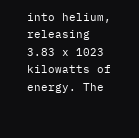into helium, releasing 3.83 x 1023 kilowatts of energy. The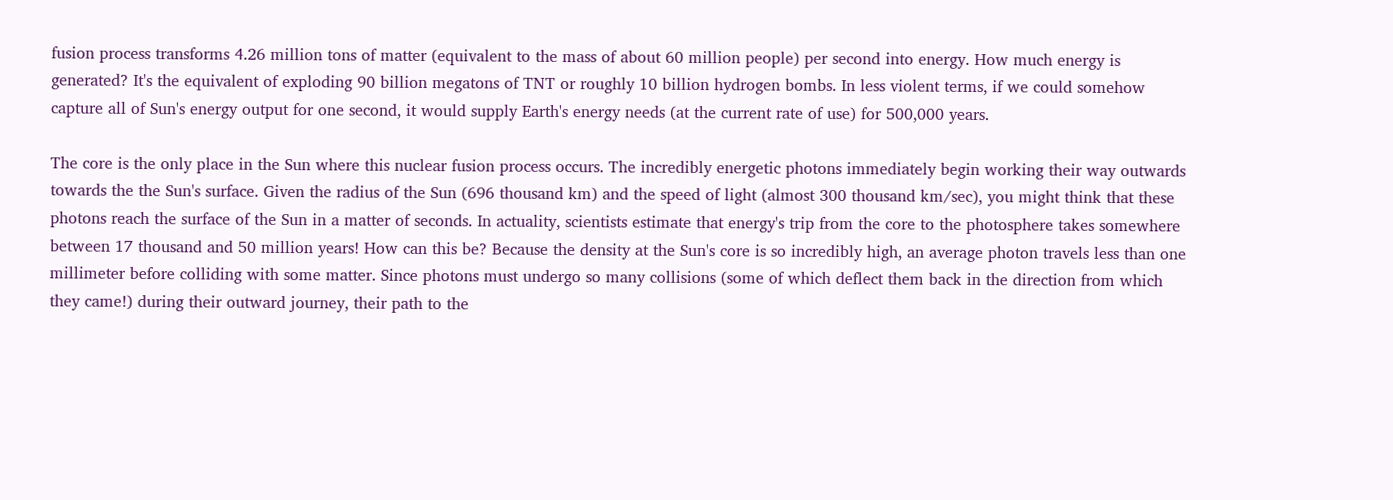fusion process transforms 4.26 million tons of matter (equivalent to the mass of about 60 million people) per second into energy. How much energy is generated? It's the equivalent of exploding 90 billion megatons of TNT or roughly 10 billion hydrogen bombs. In less violent terms, if we could somehow capture all of Sun's energy output for one second, it would supply Earth's energy needs (at the current rate of use) for 500,000 years.

The core is the only place in the Sun where this nuclear fusion process occurs. The incredibly energetic photons immediately begin working their way outwards towards the the Sun's surface. Given the radius of the Sun (696 thousand km) and the speed of light (almost 300 thousand km/sec), you might think that these photons reach the surface of the Sun in a matter of seconds. In actuality, scientists estimate that energy's trip from the core to the photosphere takes somewhere between 17 thousand and 50 million years! How can this be? Because the density at the Sun's core is so incredibly high, an average photon travels less than one millimeter before colliding with some matter. Since photons must undergo so many collisions (some of which deflect them back in the direction from which they came!) during their outward journey, their path to the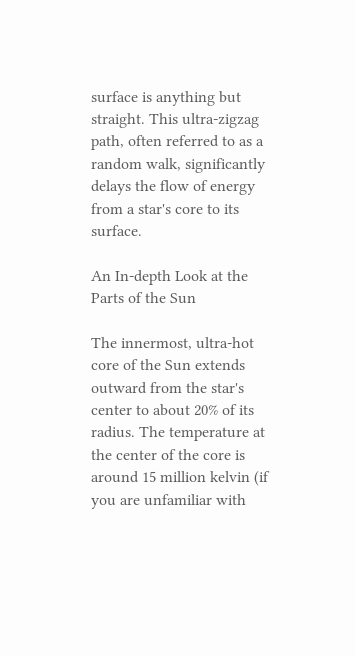surface is anything but straight. This ultra-zigzag path, often referred to as a random walk, significantly delays the flow of energy from a star's core to its surface.

An In-depth Look at the Parts of the Sun

The innermost, ultra-hot core of the Sun extends outward from the star's center to about 20% of its radius. The temperature at the center of the core is around 15 million kelvin (if you are unfamiliar with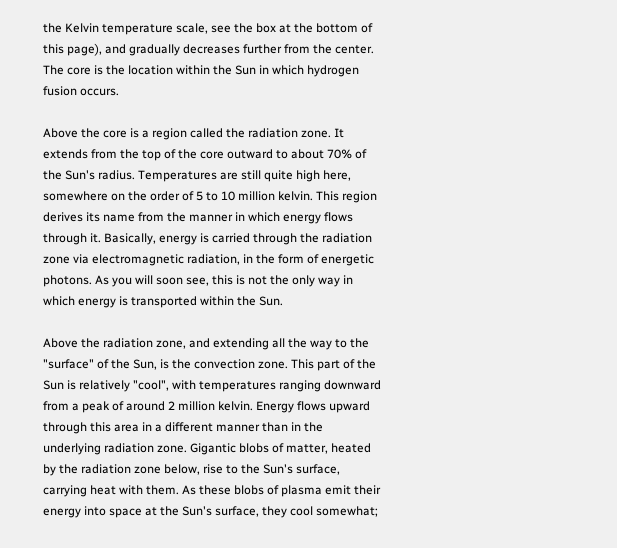the Kelvin temperature scale, see the box at the bottom of this page), and gradually decreases further from the center. The core is the location within the Sun in which hydrogen fusion occurs.

Above the core is a region called the radiation zone. It extends from the top of the core outward to about 70% of the Sun's radius. Temperatures are still quite high here, somewhere on the order of 5 to 10 million kelvin. This region derives its name from the manner in which energy flows through it. Basically, energy is carried through the radiation zone via electromagnetic radiation, in the form of energetic photons. As you will soon see, this is not the only way in which energy is transported within the Sun.

Above the radiation zone, and extending all the way to the "surface" of the Sun, is the convection zone. This part of the Sun is relatively "cool", with temperatures ranging downward from a peak of around 2 million kelvin. Energy flows upward through this area in a different manner than in the underlying radiation zone. Gigantic blobs of matter, heated by the radiation zone below, rise to the Sun's surface, carrying heat with them. As these blobs of plasma emit their energy into space at the Sun's surface, they cool somewhat;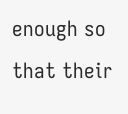enough so that their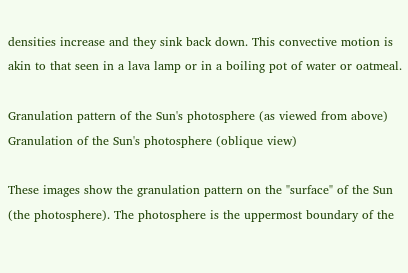densities increase and they sink back down. This convective motion is akin to that seen in a lava lamp or in a boiling pot of water or oatmeal.

Granulation pattern of the Sun's photosphere (as viewed from above)
Granulation of the Sun's photosphere (oblique view)

These images show the granulation pattern on the "surface" of the Sun (the photosphere). The photosphere is the uppermost boundary of the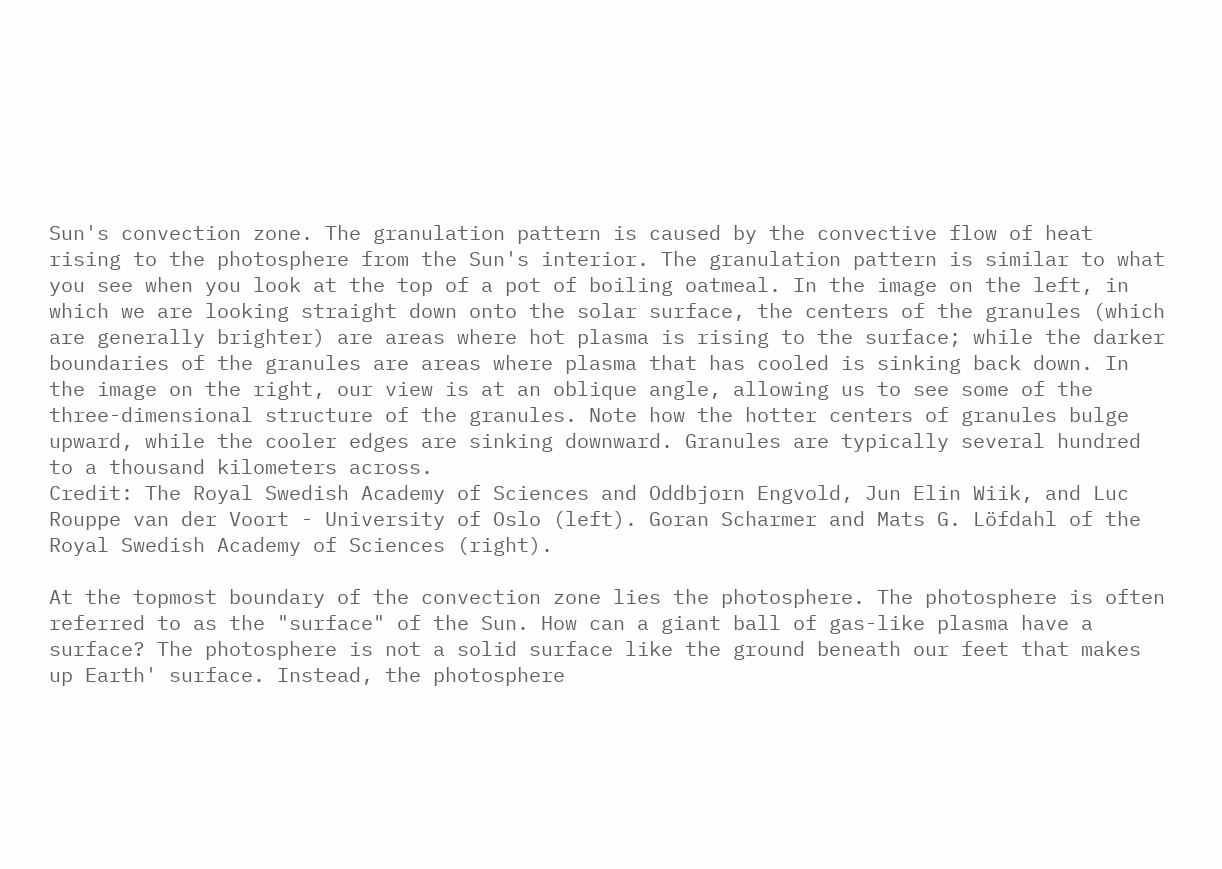Sun's convection zone. The granulation pattern is caused by the convective flow of heat rising to the photosphere from the Sun's interior. The granulation pattern is similar to what you see when you look at the top of a pot of boiling oatmeal. In the image on the left, in which we are looking straight down onto the solar surface, the centers of the granules (which are generally brighter) are areas where hot plasma is rising to the surface; while the darker boundaries of the granules are areas where plasma that has cooled is sinking back down. In the image on the right, our view is at an oblique angle, allowing us to see some of the three-dimensional structure of the granules. Note how the hotter centers of granules bulge upward, while the cooler edges are sinking downward. Granules are typically several hundred to a thousand kilometers across.
Credit: The Royal Swedish Academy of Sciences and Oddbjorn Engvold, Jun Elin Wiik, and Luc Rouppe van der Voort - University of Oslo (left). Goran Scharmer and Mats G. Löfdahl of the Royal Swedish Academy of Sciences (right).

At the topmost boundary of the convection zone lies the photosphere. The photosphere is often referred to as the "surface" of the Sun. How can a giant ball of gas-like plasma have a surface? The photosphere is not a solid surface like the ground beneath our feet that makes up Earth' surface. Instead, the photosphere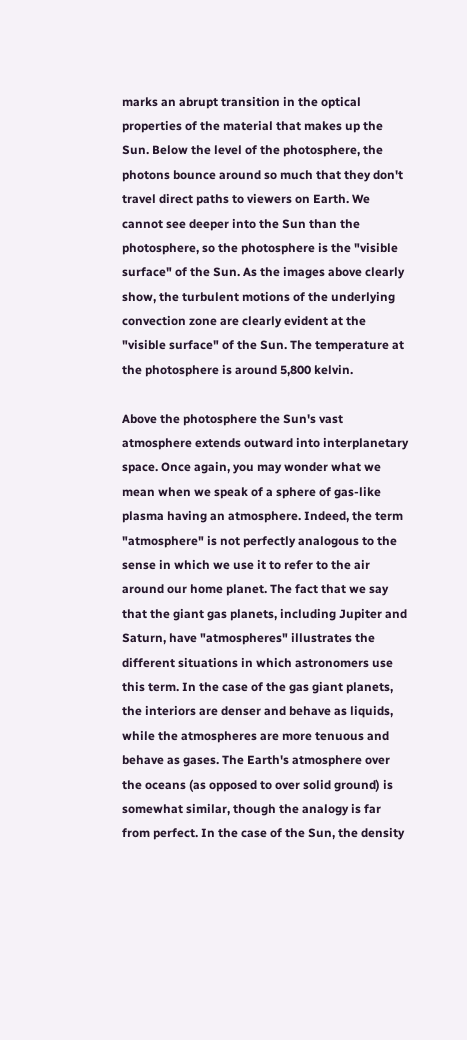marks an abrupt transition in the optical properties of the material that makes up the Sun. Below the level of the photosphere, the photons bounce around so much that they don't travel direct paths to viewers on Earth. We cannot see deeper into the Sun than the photosphere, so the photosphere is the "visible surface" of the Sun. As the images above clearly show, the turbulent motions of the underlying convection zone are clearly evident at the "visible surface" of the Sun. The temperature at the photosphere is around 5,800 kelvin.

Above the photosphere the Sun's vast atmosphere extends outward into interplanetary space. Once again, you may wonder what we mean when we speak of a sphere of gas-like plasma having an atmosphere. Indeed, the term "atmosphere" is not perfectly analogous to the sense in which we use it to refer to the air around our home planet. The fact that we say that the giant gas planets, including Jupiter and Saturn, have "atmospheres" illustrates the different situations in which astronomers use this term. In the case of the gas giant planets, the interiors are denser and behave as liquids, while the atmospheres are more tenuous and behave as gases. The Earth's atmosphere over the oceans (as opposed to over solid ground) is somewhat similar, though the analogy is far from perfect. In the case of the Sun, the density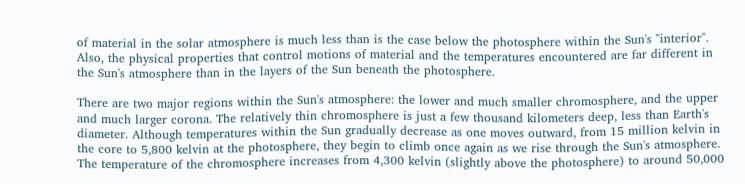of material in the solar atmosphere is much less than is the case below the photosphere within the Sun's "interior". Also, the physical properties that control motions of material and the temperatures encountered are far different in the Sun's atmosphere than in the layers of the Sun beneath the photosphere.

There are two major regions within the Sun's atmosphere: the lower and much smaller chromosphere, and the upper and much larger corona. The relatively thin chromosphere is just a few thousand kilometers deep, less than Earth's diameter. Although temperatures within the Sun gradually decrease as one moves outward, from 15 million kelvin in the core to 5,800 kelvin at the photosphere, they begin to climb once again as we rise through the Sun's atmosphere. The temperature of the chromosphere increases from 4,300 kelvin (slightly above the photosphere) to around 50,000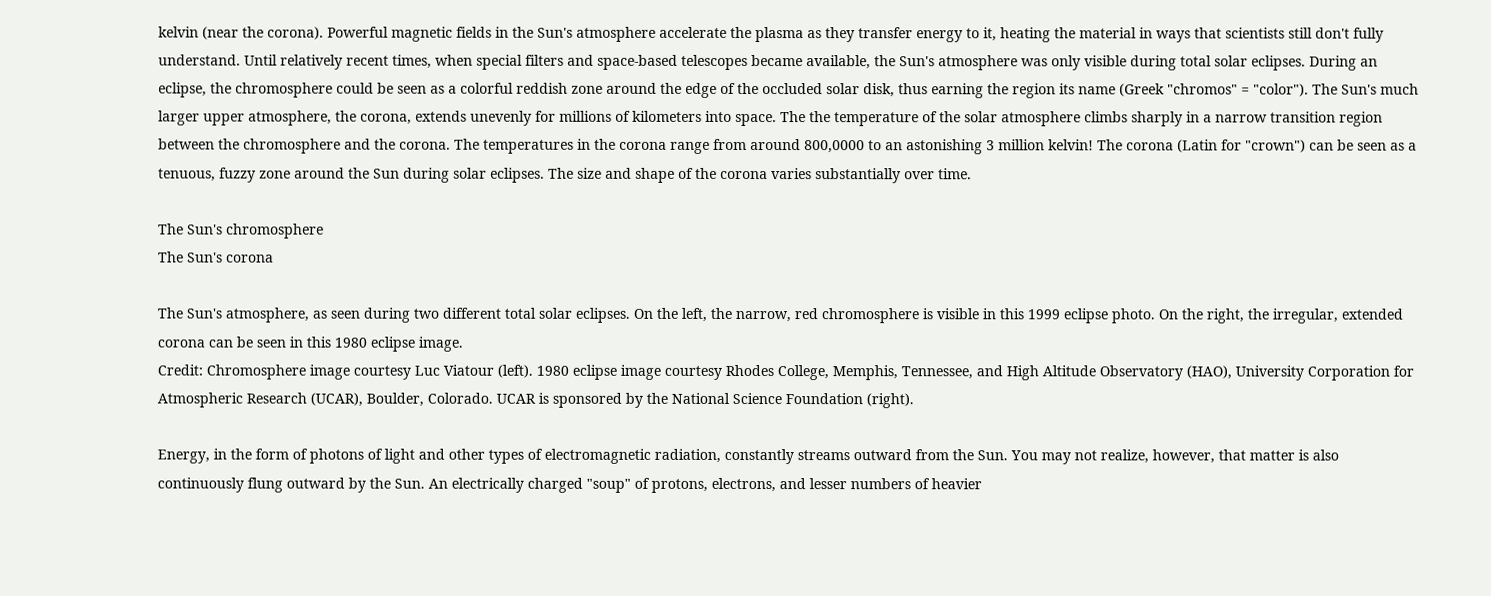kelvin (near the corona). Powerful magnetic fields in the Sun's atmosphere accelerate the plasma as they transfer energy to it, heating the material in ways that scientists still don't fully understand. Until relatively recent times, when special filters and space-based telescopes became available, the Sun's atmosphere was only visible during total solar eclipses. During an eclipse, the chromosphere could be seen as a colorful reddish zone around the edge of the occluded solar disk, thus earning the region its name (Greek "chromos" = "color"). The Sun's much larger upper atmosphere, the corona, extends unevenly for millions of kilometers into space. The the temperature of the solar atmosphere climbs sharply in a narrow transition region between the chromosphere and the corona. The temperatures in the corona range from around 800,0000 to an astonishing 3 million kelvin! The corona (Latin for "crown") can be seen as a tenuous, fuzzy zone around the Sun during solar eclipses. The size and shape of the corona varies substantially over time.

The Sun's chromosphere
The Sun's corona

The Sun's atmosphere, as seen during two different total solar eclipses. On the left, the narrow, red chromosphere is visible in this 1999 eclipse photo. On the right, the irregular, extended corona can be seen in this 1980 eclipse image.
Credit: Chromosphere image courtesy Luc Viatour (left). 1980 eclipse image courtesy Rhodes College, Memphis, Tennessee, and High Altitude Observatory (HAO), University Corporation for Atmospheric Research (UCAR), Boulder, Colorado. UCAR is sponsored by the National Science Foundation (right).

Energy, in the form of photons of light and other types of electromagnetic radiation, constantly streams outward from the Sun. You may not realize, however, that matter is also continuously flung outward by the Sun. An electrically charged "soup" of protons, electrons, and lesser numbers of heavier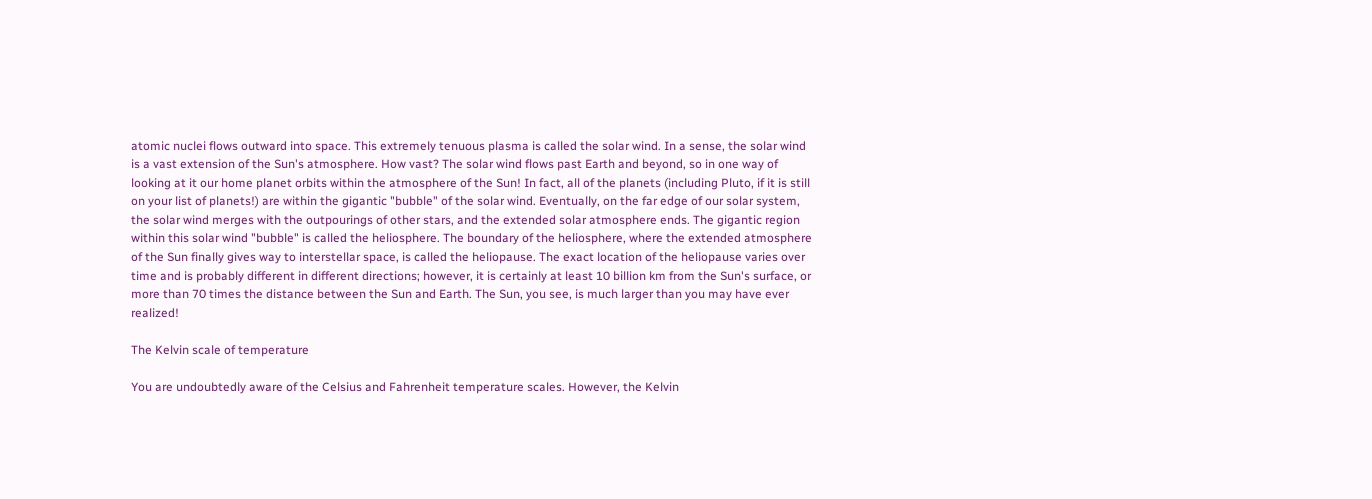atomic nuclei flows outward into space. This extremely tenuous plasma is called the solar wind. In a sense, the solar wind is a vast extension of the Sun's atmosphere. How vast? The solar wind flows past Earth and beyond, so in one way of looking at it our home planet orbits within the atmosphere of the Sun! In fact, all of the planets (including Pluto, if it is still on your list of planets!) are within the gigantic "bubble" of the solar wind. Eventually, on the far edge of our solar system, the solar wind merges with the outpourings of other stars, and the extended solar atmosphere ends. The gigantic region within this solar wind "bubble" is called the heliosphere. The boundary of the heliosphere, where the extended atmosphere of the Sun finally gives way to interstellar space, is called the heliopause. The exact location of the heliopause varies over time and is probably different in different directions; however, it is certainly at least 10 billion km from the Sun's surface, or more than 70 times the distance between the Sun and Earth. The Sun, you see, is much larger than you may have ever realized!

The Kelvin scale of temperature

You are undoubtedly aware of the Celsius and Fahrenheit temperature scales. However, the Kelvin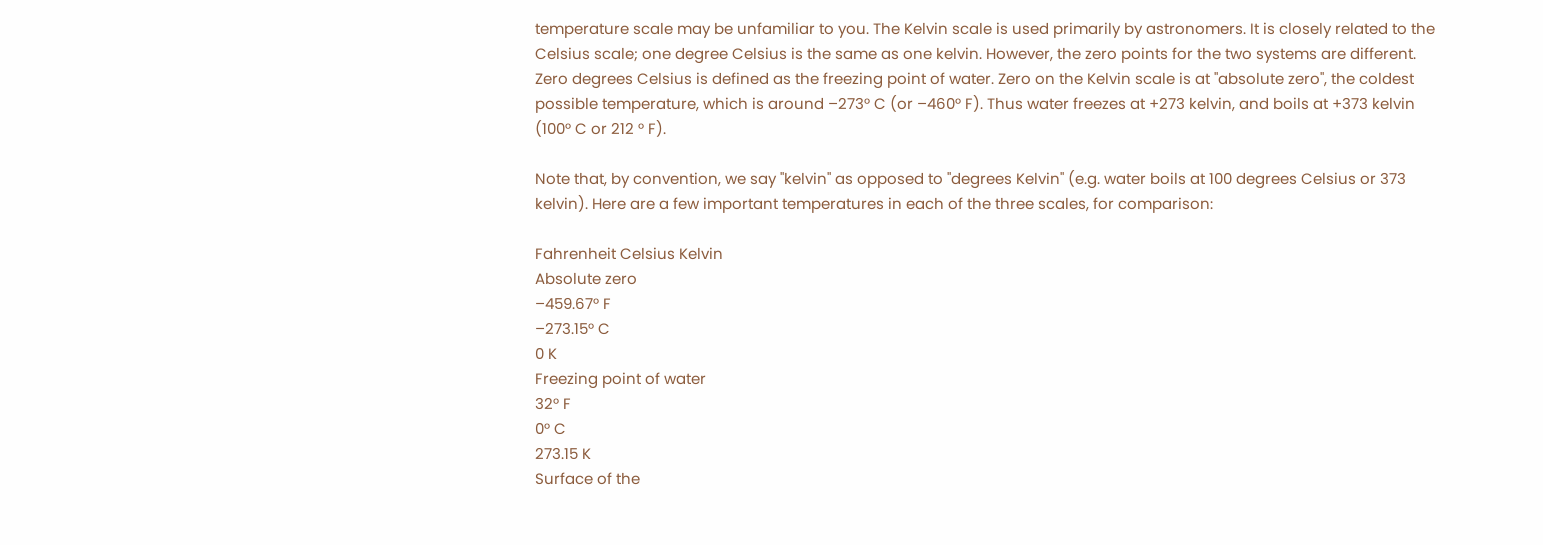temperature scale may be unfamiliar to you. The Kelvin scale is used primarily by astronomers. It is closely related to the Celsius scale; one degree Celsius is the same as one kelvin. However, the zero points for the two systems are different. Zero degrees Celsius is defined as the freezing point of water. Zero on the Kelvin scale is at "absolute zero", the coldest possible temperature, which is around –273° C (or –460° F). Thus water freezes at +273 kelvin, and boils at +373 kelvin (100° C or 212 ° F).

Note that, by convention, we say "kelvin" as opposed to "degrees Kelvin" (e.g. water boils at 100 degrees Celsius or 373 kelvin). Here are a few important temperatures in each of the three scales, for comparison:

Fahrenheit Celsius Kelvin
Absolute zero
–459.67° F
–273.15° C
0 K
Freezing point of water
32° F
0° C
273.15 K
Surface of the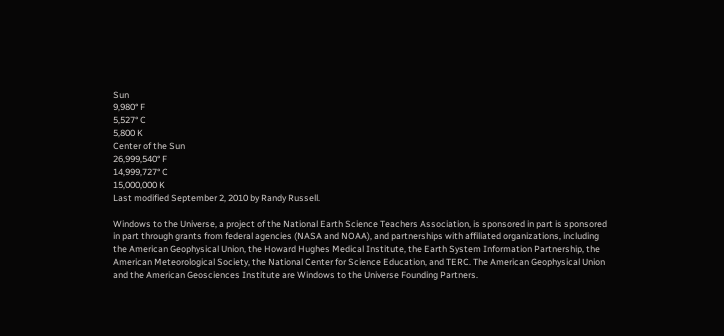Sun
9,980° F
5,527° C
5,800 K
Center of the Sun
26,999,540° F
14,999,727° C
15,000,000 K
Last modified September 2, 2010 by Randy Russell.

Windows to the Universe, a project of the National Earth Science Teachers Association, is sponsored in part is sponsored in part through grants from federal agencies (NASA and NOAA), and partnerships with affiliated organizations, including the American Geophysical Union, the Howard Hughes Medical Institute, the Earth System Information Partnership, the American Meteorological Society, the National Center for Science Education, and TERC. The American Geophysical Union and the American Geosciences Institute are Windows to the Universe Founding Partners.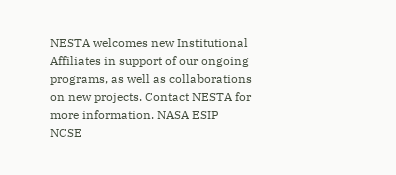NESTA welcomes new Institutional Affiliates in support of our ongoing programs, as well as collaborations on new projects. Contact NESTA for more information. NASA ESIP NCSE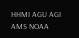HHMI AGU AGI AMS NOAA